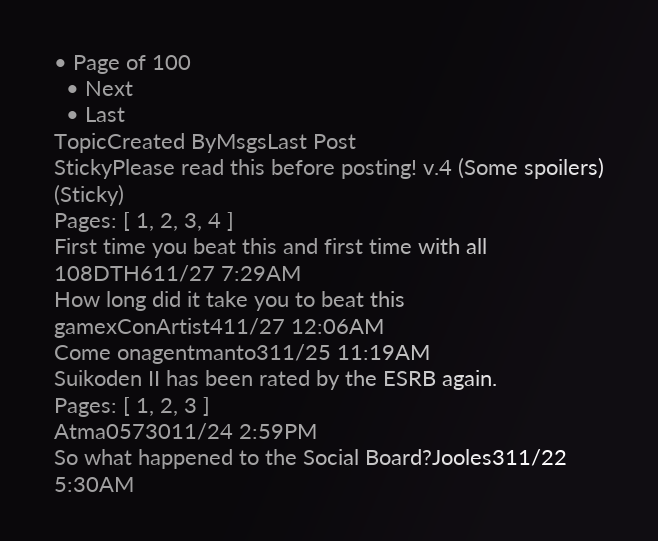• Page of 100
  • Next
  • Last
TopicCreated ByMsgsLast Post
StickyPlease read this before posting! v.4 (Some spoilers) (Sticky)
Pages: [ 1, 2, 3, 4 ]
First time you beat this and first time with all 108DTH611/27 7:29AM
How long did it take you to beat this gamexConArtist411/27 12:06AM
Come onagentmanto311/25 11:19AM
Suikoden II has been rated by the ESRB again.
Pages: [ 1, 2, 3 ]
Atma0573011/24 2:59PM
So what happened to the Social Board?Jooles311/22 5:30AM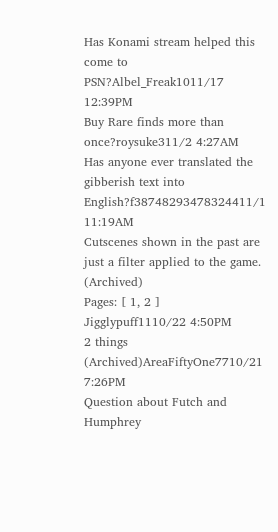Has Konami stream helped this come to PSN?Albel_Freak1011/17 12:39PM
Buy Rare finds more than once?roysuke311/2 4:27AM
Has anyone ever translated the gibberish text into English?f38748293478324411/1 11:19AM
Cutscenes shown in the past are just a filter applied to the game. (Archived)
Pages: [ 1, 2 ]
Jigglypuff1110/22 4:50PM
2 things (Archived)AreaFiftyOne7710/21 7:26PM
Question about Futch and Humphrey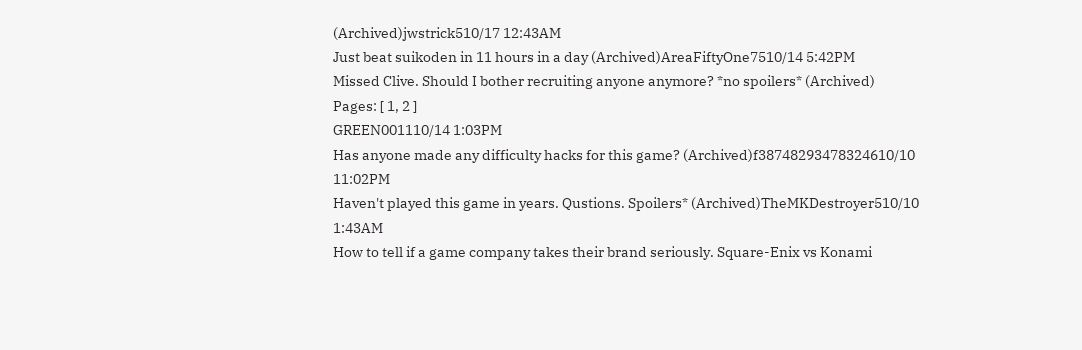(Archived)jwstrick510/17 12:43AM
Just beat suikoden in 11 hours in a day (Archived)AreaFiftyOne7510/14 5:42PM
Missed Clive. Should I bother recruiting anyone anymore? *no spoilers* (Archived)
Pages: [ 1, 2 ]
GREEN001110/14 1:03PM
Has anyone made any difficulty hacks for this game? (Archived)f38748293478324610/10 11:02PM
Haven't played this game in years. Qustions. Spoilers* (Archived)TheMKDestroyer510/10 1:43AM
How to tell if a game company takes their brand seriously. Square-Enix vs Konami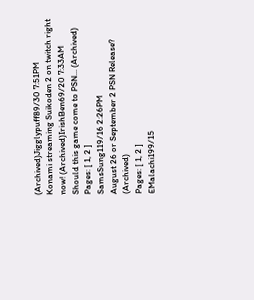(Archived)Jigglypuff89/30 7:51PM
Konami streaming Suikoden 2 on twitch right now! (Archived)IrishBen69/20 7:33AM
Should this game come to PSN... (Archived)
Pages: [ 1, 2 ]
SamsSung119/16 2:26PM
August 26 or September 2 PSN Release? (Archived)
Pages: [ 1, 2 ]
EMalachi199/15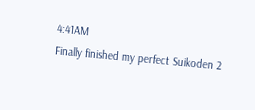4:41AM
Finally finished my perfect Suikoden 2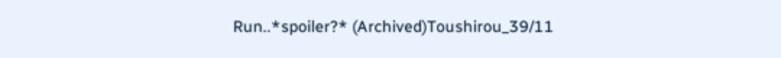Run..*spoiler?* (Archived)Toushirou_39/11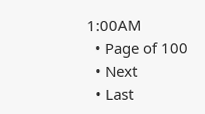1:00AM
  • Page of 100
  • Next
  • Last